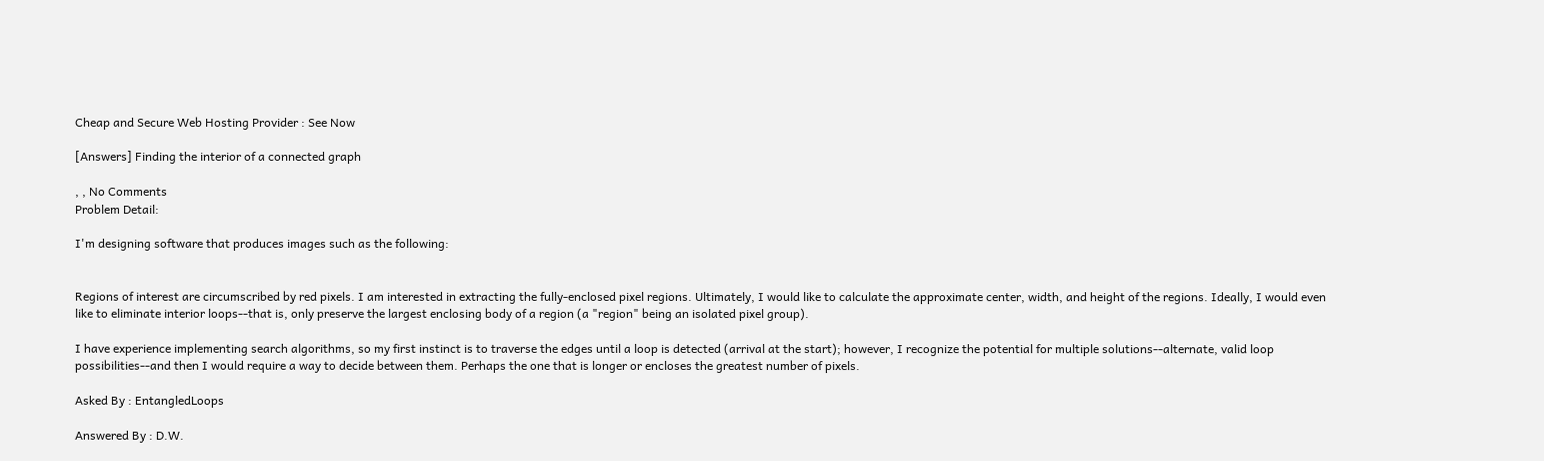Cheap and Secure Web Hosting Provider : See Now

[Answers] Finding the interior of a connected graph

, , No Comments
Problem Detail:

I'm designing software that produces images such as the following:


Regions of interest are circumscribed by red pixels. I am interested in extracting the fully-enclosed pixel regions. Ultimately, I would like to calculate the approximate center, width, and height of the regions. Ideally, I would even like to eliminate interior loops--that is, only preserve the largest enclosing body of a region (a "region" being an isolated pixel group).

I have experience implementing search algorithms, so my first instinct is to traverse the edges until a loop is detected (arrival at the start); however, I recognize the potential for multiple solutions--alternate, valid loop possibilities--and then I would require a way to decide between them. Perhaps the one that is longer or encloses the greatest number of pixels.

Asked By : EntangledLoops

Answered By : D.W.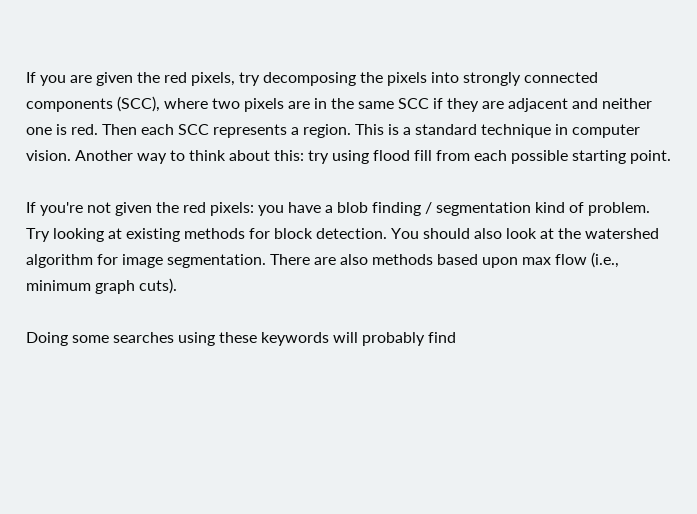If you are given the red pixels, try decomposing the pixels into strongly connected components (SCC), where two pixels are in the same SCC if they are adjacent and neither one is red. Then each SCC represents a region. This is a standard technique in computer vision. Another way to think about this: try using flood fill from each possible starting point.

If you're not given the red pixels: you have a blob finding / segmentation kind of problem. Try looking at existing methods for block detection. You should also look at the watershed algorithm for image segmentation. There are also methods based upon max flow (i.e., minimum graph cuts).

Doing some searches using these keywords will probably find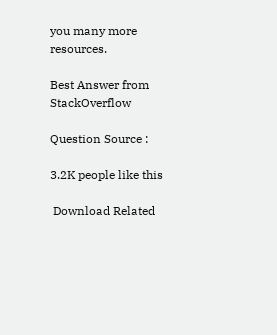you many more resources.

Best Answer from StackOverflow

Question Source :

3.2K people like this

 Download Related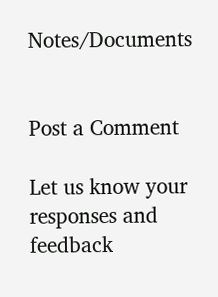Notes/Documents


Post a Comment

Let us know your responses and feedback